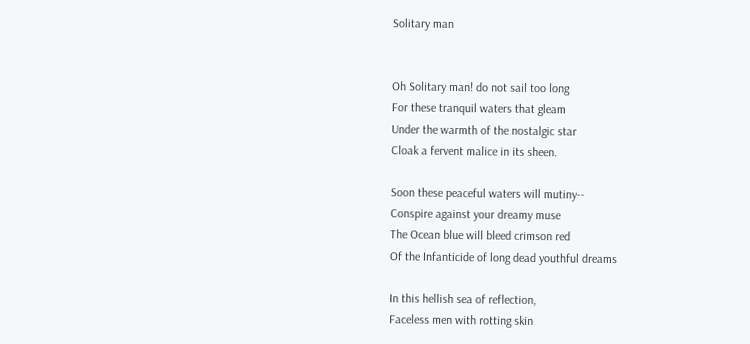Solitary man


Oh Solitary man! do not sail too long
For these tranquil waters that gleam
Under the warmth of the nostalgic star
Cloak a fervent malice in its sheen.

Soon these peaceful waters will mutiny--
Conspire against your dreamy muse
The Ocean blue will bleed crimson red
Of the Infanticide of long dead youthful dreams

In this hellish sea of reflection,
Faceless men with rotting skin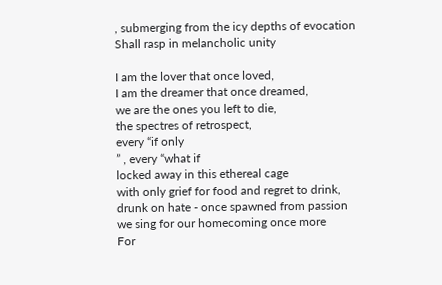, submerging from the icy depths of evocation
Shall rasp in melancholic unity

I am the lover that once loved,
I am the dreamer that once dreamed,
we are the ones you left to die,
the spectres of retrospect,
every “if only
” , every “what if
locked away in this ethereal cage
with only grief for food and regret to drink,
drunk on hate - once spawned from passion
we sing for our homecoming once more
For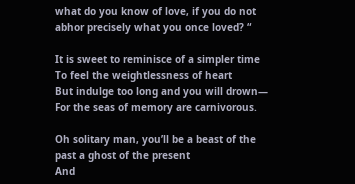what do you know of love, if you do not abhor precisely what you once loved? “

It is sweet to reminisce of a simpler time
To feel the weightlessness of heart
But indulge too long and you will drown—
For the seas of memory are carnivorous.

Oh solitary man, you’ll be a beast of the past a ghost of the present
And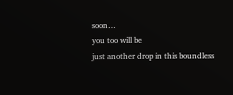soon…
you too will be
just another drop in this boundless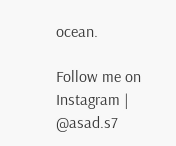ocean.

Follow me on Instagram | @asad.s7